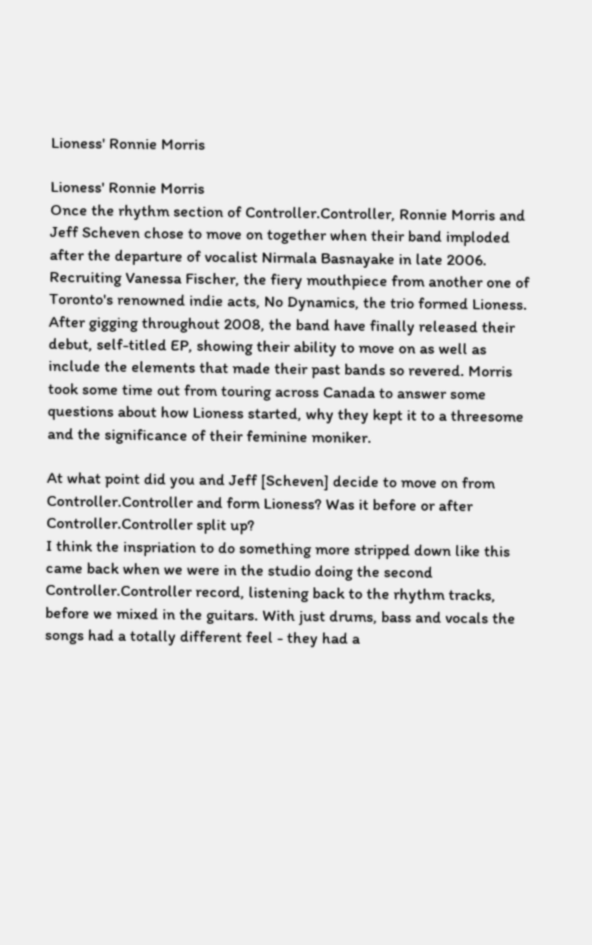Lioness' Ronnie Morris

Lioness' Ronnie Morris
Once the rhythm section of Controller.Controller, Ronnie Morris and Jeff Scheven chose to move on together when their band imploded after the departure of vocalist Nirmala Basnayake in late 2006. Recruiting Vanessa Fischer, the fiery mouthpiece from another one of Toronto's renowned indie acts, No Dynamics, the trio formed Lioness. After gigging throughout 2008, the band have finally released their debut, self-titled EP, showing their ability to move on as well as include the elements that made their past bands so revered. Morris took some time out from touring across Canada to answer some questions about how Lioness started, why they kept it to a threesome and the significance of their feminine moniker.

At what point did you and Jeff [Scheven] decide to move on from Controller.Controller and form Lioness? Was it before or after Controller.Controller split up?
I think the inspriation to do something more stripped down like this came back when we were in the studio doing the second Controller.Controller record, listening back to the rhythm tracks, before we mixed in the guitars. With just drums, bass and vocals the songs had a totally different feel - they had a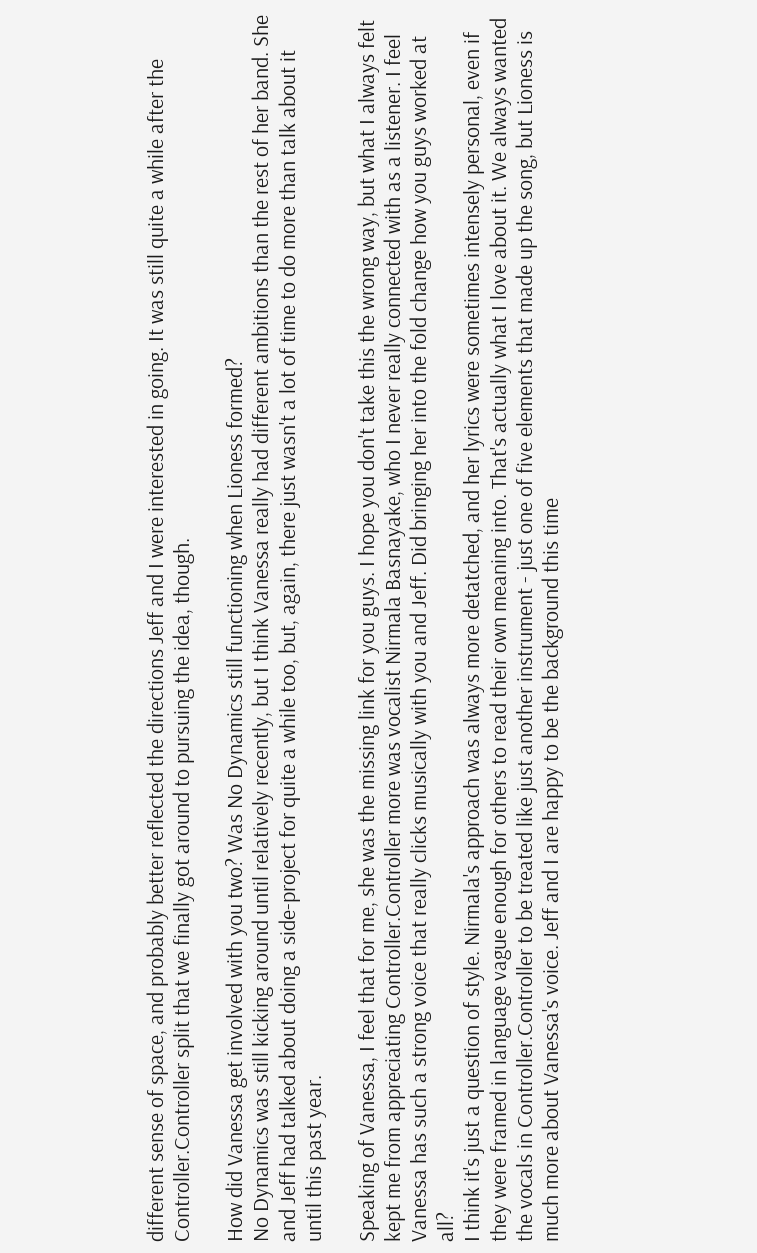different sense of space, and probably better reflected the directions Jeff and I were interested in going. It was still quite a while after the Controller.Controller split that we finally got around to pursuing the idea, though.

How did Vanessa get involved with you two? Was No Dynamics still functioning when Lioness formed?
No Dynamics was still kicking around until relatively recently, but I think Vanessa really had different ambitions than the rest of her band. She and Jeff had talked about doing a side-project for quite a while too, but, again, there just wasn't a lot of time to do more than talk about it until this past year.

Speaking of Vanessa, I feel that for me, she was the missing link for you guys. I hope you don't take this the wrong way, but what I always felt kept me from appreciating Controller.Controller more was vocalist Nirmala Basnayake, who I never really connected with as a listener. I feel Vanessa has such a strong voice that really clicks musically with you and Jeff. Did bringing her into the fold change how you guys worked at all?
I think it's just a question of style. Nirmala's approach was always more detatched, and her lyrics were sometimes intensely personal, even if they were framed in language vague enough for others to read their own meaning into. That's actually what I love about it. We always wanted the vocals in Controller.Controller to be treated like just another instrument - just one of five elements that made up the song, but Lioness is much more about Vanessa's voice. Jeff and I are happy to be the background this time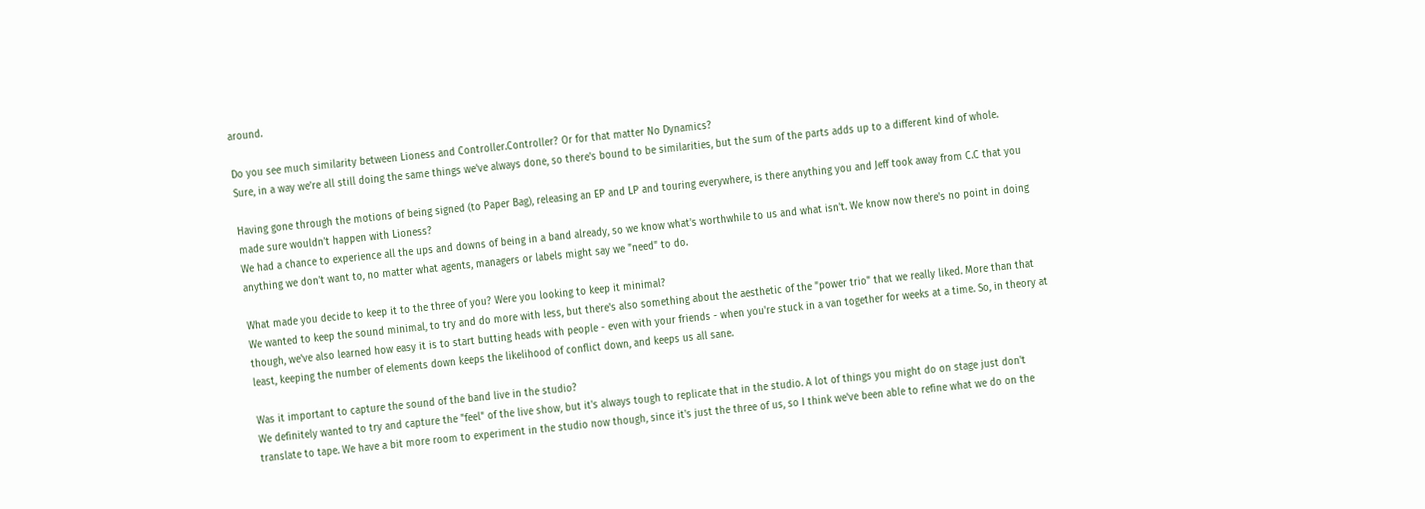around.

Do you see much similarity between Lioness and Controller.Controller? Or for that matter No Dynamics?
Sure, in a way we're all still doing the same things we've always done, so there's bound to be similarities, but the sum of the parts adds up to a different kind of whole.

Having gone through the motions of being signed (to Paper Bag), releasing an EP and LP and touring everywhere, is there anything you and Jeff took away from C.C that you made sure wouldn't happen with Lioness?
We had a chance to experience all the ups and downs of being in a band already, so we know what's worthwhile to us and what isn't. We know now there's no point in doing anything we don't want to, no matter what agents, managers or labels might say we "need" to do.

What made you decide to keep it to the three of you? Were you looking to keep it minimal?
We wanted to keep the sound minimal, to try and do more with less, but there's also something about the aesthetic of the "power trio" that we really liked. More than that though, we've also learned how easy it is to start butting heads with people - even with your friends - when you're stuck in a van together for weeks at a time. So, in theory at least, keeping the number of elements down keeps the likelihood of conflict down, and keeps us all sane.

Was it important to capture the sound of the band live in the studio?
We definitely wanted to try and capture the "feel" of the live show, but it's always tough to replicate that in the studio. A lot of things you might do on stage just don't translate to tape. We have a bit more room to experiment in the studio now though, since it's just the three of us, so I think we've been able to refine what we do on the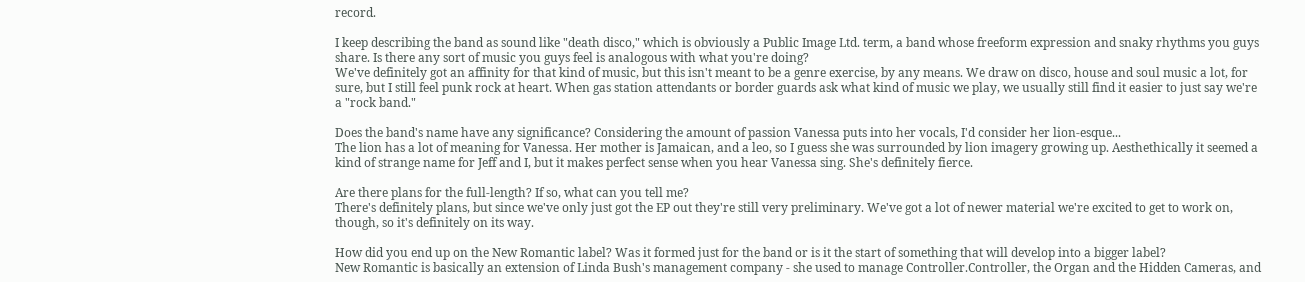record.

I keep describing the band as sound like "death disco," which is obviously a Public Image Ltd. term, a band whose freeform expression and snaky rhythms you guys share. Is there any sort of music you guys feel is analogous with what you're doing?
We've definitely got an affinity for that kind of music, but this isn't meant to be a genre exercise, by any means. We draw on disco, house and soul music a lot, for sure, but I still feel punk rock at heart. When gas station attendants or border guards ask what kind of music we play, we usually still find it easier to just say we're a "rock band."

Does the band's name have any significance? Considering the amount of passion Vanessa puts into her vocals, I'd consider her lion-esque...
The lion has a lot of meaning for Vanessa. Her mother is Jamaican, and a leo, so I guess she was surrounded by lion imagery growing up. Aesthethically it seemed a kind of strange name for Jeff and I, but it makes perfect sense when you hear Vanessa sing. She's definitely fierce.

Are there plans for the full-length? If so, what can you tell me?
There's definitely plans, but since we've only just got the EP out they're still very preliminary. We've got a lot of newer material we're excited to get to work on, though, so it's definitely on its way.

How did you end up on the New Romantic label? Was it formed just for the band or is it the start of something that will develop into a bigger label?
New Romantic is basically an extension of Linda Bush's management company - she used to manage Controller.Controller, the Organ and the Hidden Cameras, and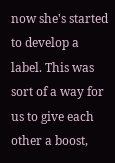now she's started to develop a label. This was sort of a way for us to give each other a boost,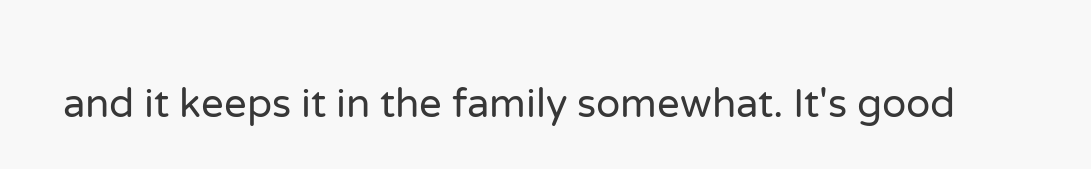and it keeps it in the family somewhat. It's good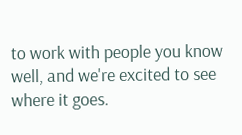to work with people you know well, and we're excited to see where it goes.